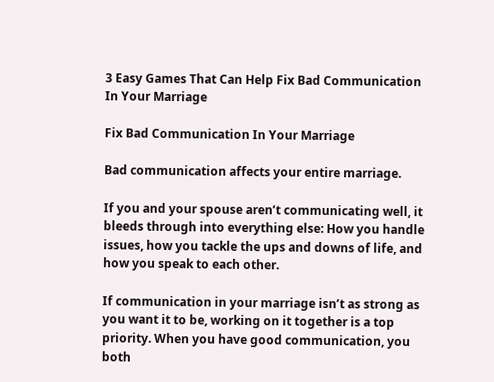3 Easy Games That Can Help Fix Bad Communication In Your Marriage

Fix Bad Communication In Your Marriage

Bad communication affects your entire marriage.

If you and your spouse aren’t communicating well, it bleeds through into everything else: How you handle issues, how you tackle the ups and downs of life, and how you speak to each other.

If communication in your marriage isn’t as strong as you want it to be, working on it together is a top priority. When you have good communication, you both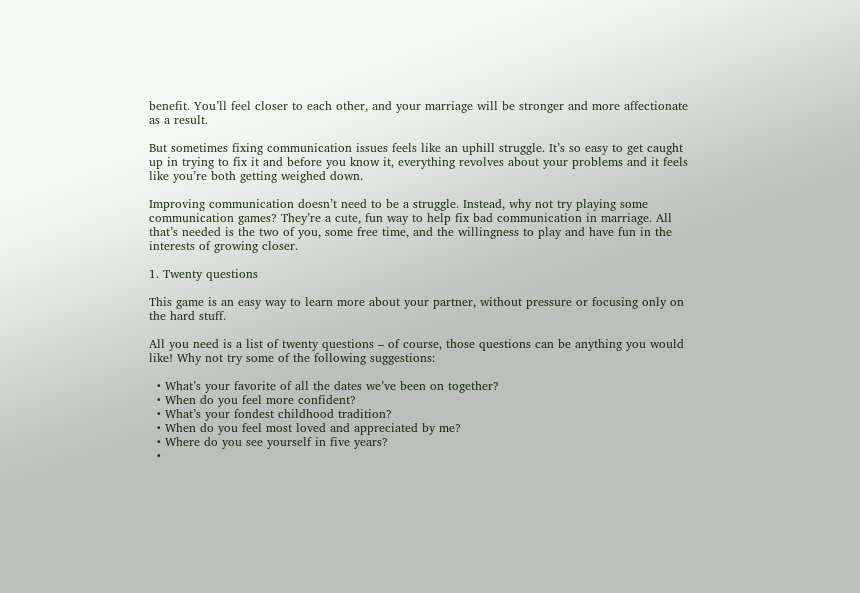benefit. You’ll feel closer to each other, and your marriage will be stronger and more affectionate as a result.

But sometimes fixing communication issues feels like an uphill struggle. It’s so easy to get caught up in trying to fix it and before you know it, everything revolves about your problems and it feels like you’re both getting weighed down.

Improving communication doesn’t need to be a struggle. Instead, why not try playing some communication games? They’re a cute, fun way to help fix bad communication in marriage. All that’s needed is the two of you, some free time, and the willingness to play and have fun in the interests of growing closer.

1. Twenty questions

This game is an easy way to learn more about your partner, without pressure or focusing only on the hard stuff.

All you need is a list of twenty questions – of course, those questions can be anything you would like! Why not try some of the following suggestions:

  • What’s your favorite of all the dates we’ve been on together?
  • When do you feel more confident?
  • What’s your fondest childhood tradition?
  • When do you feel most loved and appreciated by me?
  • Where do you see yourself in five years?
  •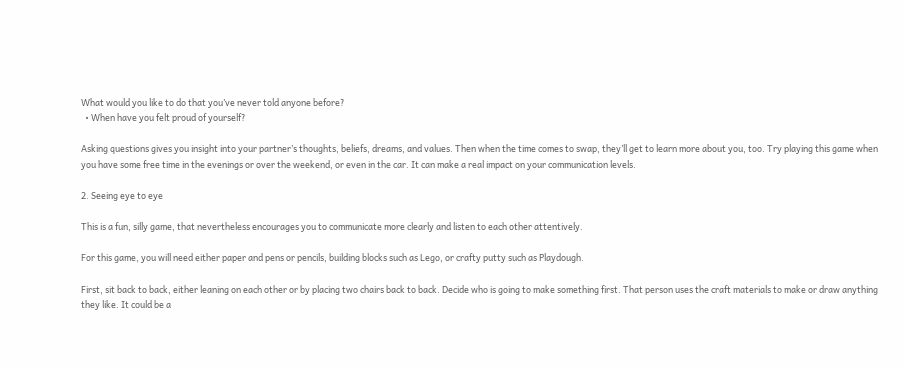What would you like to do that you’ve never told anyone before?
  • When have you felt proud of yourself?

Asking questions gives you insight into your partner’s thoughts, beliefs, dreams, and values. Then when the time comes to swap, they’ll get to learn more about you, too. Try playing this game when you have some free time in the evenings or over the weekend, or even in the car. It can make a real impact on your communication levels.

2. Seeing eye to eye

This is a fun, silly game, that nevertheless encourages you to communicate more clearly and listen to each other attentively.

For this game, you will need either paper and pens or pencils, building blocks such as Lego, or crafty putty such as Playdough.

First, sit back to back, either leaning on each other or by placing two chairs back to back. Decide who is going to make something first. That person uses the craft materials to make or draw anything they like. It could be a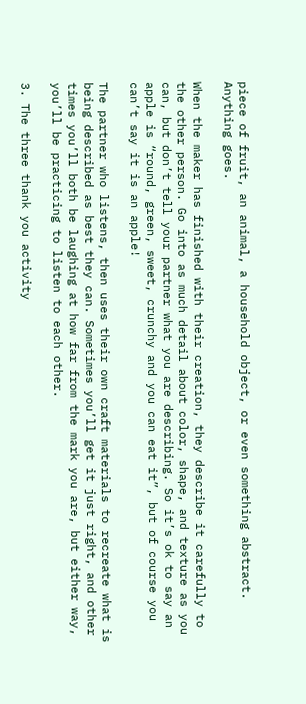piece of fruit, an animal, a household object, or even something abstract. Anything goes.

When the maker has finished with their creation, they describe it carefully to the other person. Go into as much detail about color, shape, and texture as you can, but don’t tell your partner what you are describing. So it’s ok to say an apple is “round, green, sweet, crunchy and you can eat it”, but of course you can’t say it is an apple!

The partner who listens, then uses their own craft materials to recreate what is being described as best they can. Sometimes you’ll get it just right, and other times you’ll both be laughing at how far from the mark you are, but either way, you’ll be practicing to listen to each other.

3. The three thank you activity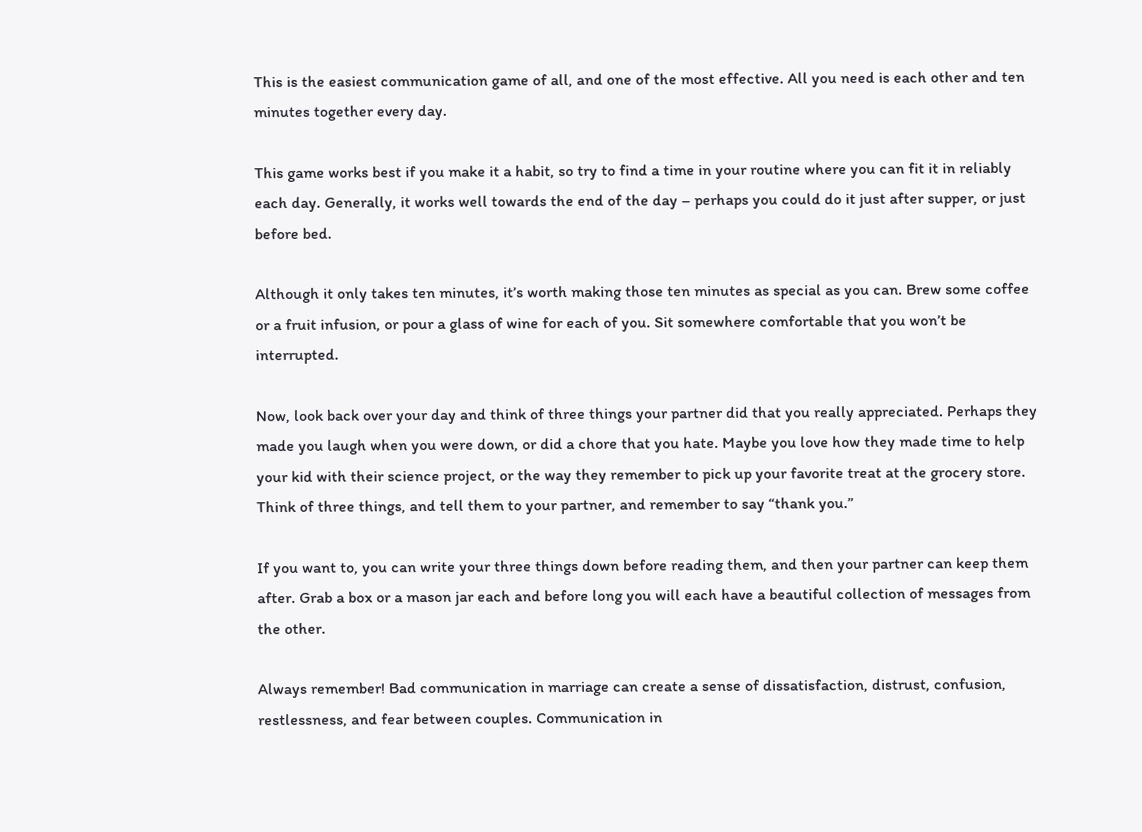This is the easiest communication game of all, and one of the most effective. All you need is each other and ten minutes together every day.

This game works best if you make it a habit, so try to find a time in your routine where you can fit it in reliably each day. Generally, it works well towards the end of the day – perhaps you could do it just after supper, or just before bed.

Although it only takes ten minutes, it’s worth making those ten minutes as special as you can. Brew some coffee or a fruit infusion, or pour a glass of wine for each of you. Sit somewhere comfortable that you won’t be interrupted.

Now, look back over your day and think of three things your partner did that you really appreciated. Perhaps they made you laugh when you were down, or did a chore that you hate. Maybe you love how they made time to help your kid with their science project, or the way they remember to pick up your favorite treat at the grocery store. Think of three things, and tell them to your partner, and remember to say “thank you.”

If you want to, you can write your three things down before reading them, and then your partner can keep them after. Grab a box or a mason jar each and before long you will each have a beautiful collection of messages from the other.

Always remember! Bad communication in marriage can create a sense of dissatisfaction, distrust, confusion, restlessness, and fear between couples. Communication in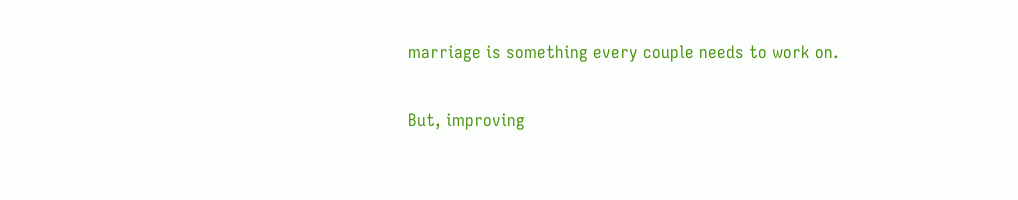marriage is something every couple needs to work on.

But, improving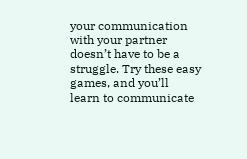your communication with your partner doesn’t have to be a struggle. Try these easy games, and you’ll learn to communicate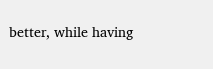better, while having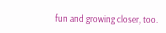fun and growing closer, too.